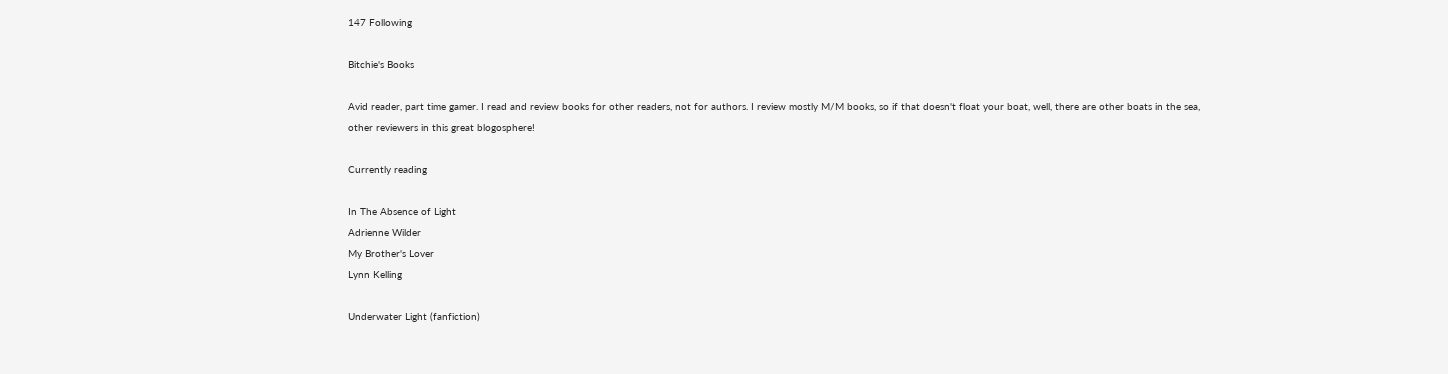147 Following

Bitchie's Books

Avid reader, part time gamer. I read and review books for other readers, not for authors. I review mostly M/M books, so if that doesn't float your boat, well, there are other boats in the sea, other reviewers in this great blogosphere!

Currently reading

In The Absence of Light
Adrienne Wilder
My Brother's Lover
Lynn Kelling

Underwater Light (fanfiction)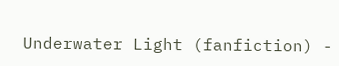Underwater Light (fanfiction) -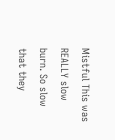Mistful This was REALLY slow burn. So slow that they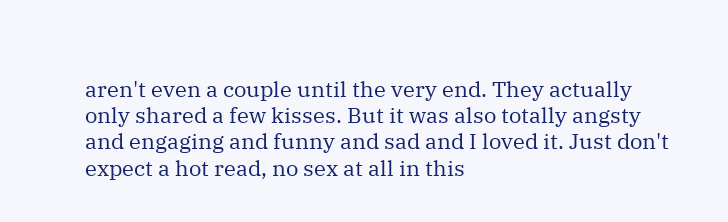aren't even a couple until the very end. They actually only shared a few kisses. But it was also totally angsty and engaging and funny and sad and I loved it. Just don't expect a hot read, no sex at all in this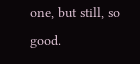one, but still, so good.